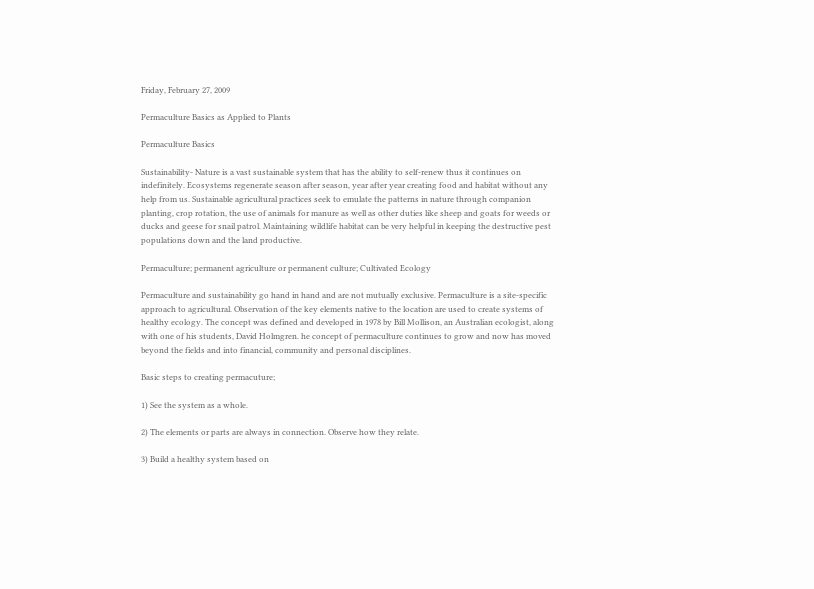Friday, February 27, 2009

Permaculture Basics as Applied to Plants

Permaculture Basics

Sustainability- Nature is a vast sustainable system that has the ability to self-renew thus it continues on indefinitely. Ecosystems regenerate season after season, year after year creating food and habitat without any help from us. Sustainable agricultural practices seek to emulate the patterns in nature through companion planting, crop rotation, the use of animals for manure as well as other duties like sheep and goats for weeds or ducks and geese for snail patrol. Maintaining wildlife habitat can be very helpful in keeping the destructive pest populations down and the land productive.

Permaculture; permanent agriculture or permanent culture; Cultivated Ecology

Permaculture and sustainability go hand in hand and are not mutually exclusive. Permaculture is a site-specific approach to agricultural. Observation of the key elements native to the location are used to create systems of healthy ecology. The concept was defined and developed in 1978 by Bill Mollison, an Australian ecologist, along with one of his students, David Holmgren. he concept of permaculture continues to grow and now has moved beyond the fields and into financial, community and personal disciplines.

Basic steps to creating permacuture;

1) See the system as a whole.

2) The elements or parts are always in connection. Observe how they relate.

3) Build a healthy system based on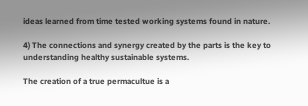ideas learned from time tested working systems found in nature.

4) The connections and synergy created by the parts is the key to understanding healthy sustainable systems.

The creation of a true permacultue is a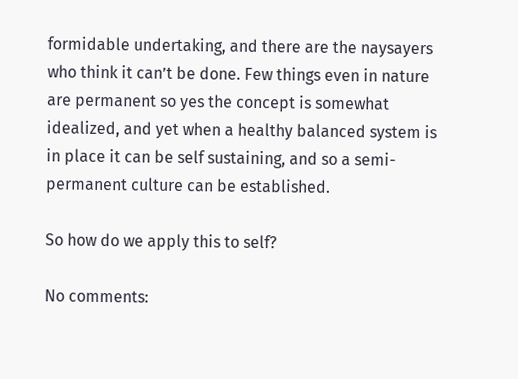formidable undertaking, and there are the naysayers who think it can’t be done. Few things even in nature are permanent so yes the concept is somewhat idealized, and yet when a healthy balanced system is in place it can be self sustaining, and so a semi-permanent culture can be established.

So how do we apply this to self?

No comments: